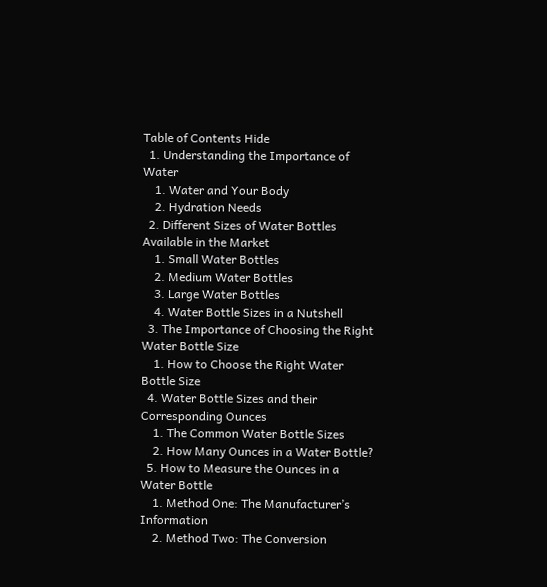Table of Contents Hide
  1. Understanding the Importance of Water
    1. Water and Your Body
    2. Hydration Needs
  2. Different Sizes of Water Bottles Available in the Market
    1. Small Water Bottles
    2. Medium Water Bottles
    3. Large Water Bottles
    4. Water Bottle Sizes in a Nutshell
  3. The Importance of Choosing the Right Water Bottle Size
    1. How to Choose the Right Water Bottle Size
  4. Water Bottle Sizes and their Corresponding Ounces
    1. The Common Water Bottle Sizes
    2. How Many Ounces in a Water Bottle?
  5. How to Measure the Ounces in a Water Bottle
    1. Method One: The Manufacturer’s Information
    2. Method Two: The Conversion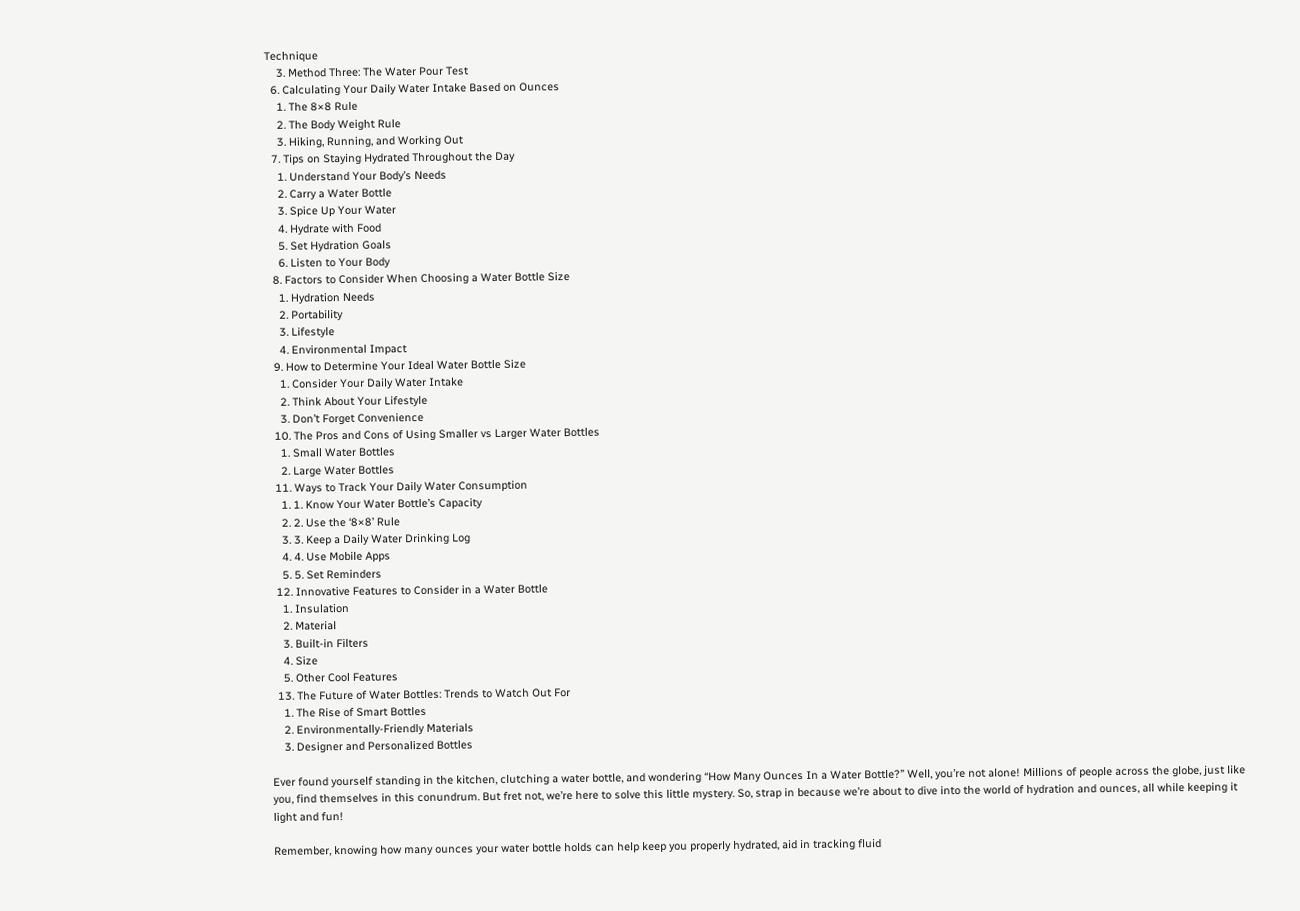Technique
    3. Method Three: The Water Pour Test
  6. Calculating Your Daily Water Intake Based on Ounces
    1. The 8×8 Rule
    2. The Body Weight Rule
    3. Hiking, Running, and Working Out
  7. Tips on Staying Hydrated Throughout the Day
    1. Understand Your Body’s Needs
    2. Carry a Water Bottle
    3. Spice Up Your Water
    4. Hydrate with Food
    5. Set Hydration Goals
    6. Listen to Your Body
  8. Factors to Consider When Choosing a Water Bottle Size
    1. Hydration Needs
    2. Portability
    3. Lifestyle
    4. Environmental Impact
  9. How to Determine Your Ideal Water Bottle Size
    1. Consider Your Daily Water Intake
    2. Think About Your Lifestyle
    3. Don’t Forget Convenience
  10. The Pros and Cons of Using Smaller vs Larger Water Bottles
    1. Small Water Bottles
    2. Large Water Bottles
  11. Ways to Track Your Daily Water Consumption
    1. 1. Know Your Water Bottle’s Capacity
    2. 2. Use the ‘8×8’ Rule
    3. 3. Keep a Daily Water Drinking Log
    4. 4. Use Mobile Apps
    5. 5. Set Reminders
  12. Innovative Features to Consider in a Water Bottle
    1. Insulation
    2. Material
    3. Built-in Filters
    4. Size
    5. Other Cool Features
  13. The Future of Water Bottles: Trends to Watch Out For
    1. The Rise of Smart Bottles
    2. Environmentally-Friendly Materials
    3. Designer and Personalized Bottles

Ever found yourself standing in the kitchen, clutching a water bottle, and wondering “How Many Ounces In a Water Bottle?” Well, you’re not alone! Millions of people across the globe, just like you, find themselves in this conundrum. But fret not, we’re here to solve this little mystery. So, strap in because we’re about to dive into the world of hydration and ounces, all while keeping it light and fun!

Remember, knowing how many ounces your water bottle holds can help keep you properly hydrated, aid in tracking fluid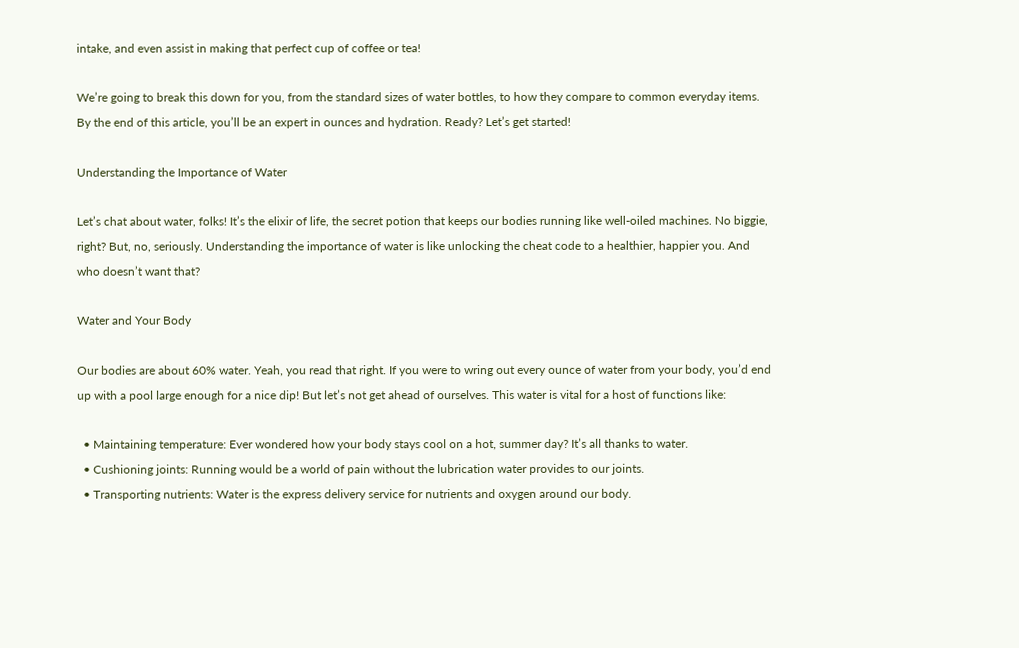intake, and even assist in making that perfect cup of coffee or tea!

We’re going to break this down for you, from the standard sizes of water bottles, to how they compare to common everyday items. By the end of this article, you’ll be an expert in ounces and hydration. Ready? Let’s get started!

Understanding the Importance of Water

Let’s chat about water, folks! It’s the elixir of life, the secret potion that keeps our bodies running like well-oiled machines. No biggie, right? But, no, seriously. Understanding the importance of water is like unlocking the cheat code to a healthier, happier you. And who doesn’t want that?

Water and Your Body

Our bodies are about 60% water. Yeah, you read that right. If you were to wring out every ounce of water from your body, you’d end up with a pool large enough for a nice dip! But let’s not get ahead of ourselves. This water is vital for a host of functions like:

  • Maintaining temperature: Ever wondered how your body stays cool on a hot, summer day? It’s all thanks to water.
  • Cushioning joints: Running would be a world of pain without the lubrication water provides to our joints.
  • Transporting nutrients: Water is the express delivery service for nutrients and oxygen around our body.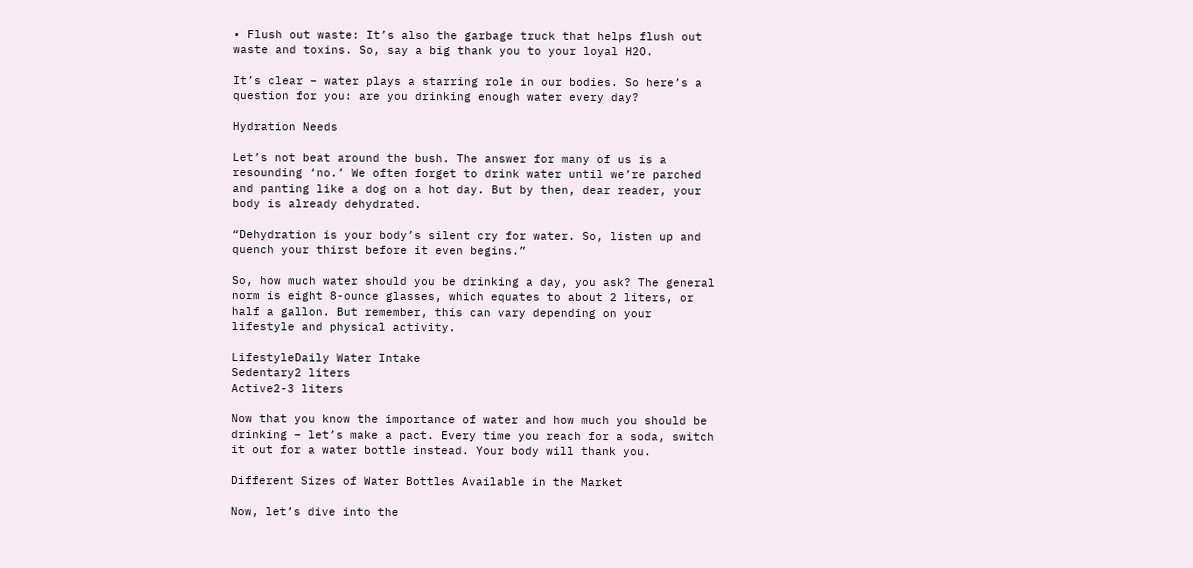• Flush out waste: It’s also the garbage truck that helps flush out waste and toxins. So, say a big thank you to your loyal H2O.

It’s clear – water plays a starring role in our bodies. So here’s a question for you: are you drinking enough water every day?

Hydration Needs

Let’s not beat around the bush. The answer for many of us is a resounding ‘no.’ We often forget to drink water until we’re parched and panting like a dog on a hot day. But by then, dear reader, your body is already dehydrated.

“Dehydration is your body’s silent cry for water. So, listen up and quench your thirst before it even begins.”

So, how much water should you be drinking a day, you ask? The general norm is eight 8-ounce glasses, which equates to about 2 liters, or half a gallon. But remember, this can vary depending on your lifestyle and physical activity.

LifestyleDaily Water Intake
Sedentary2 liters
Active2-3 liters

Now that you know the importance of water and how much you should be drinking – let’s make a pact. Every time you reach for a soda, switch it out for a water bottle instead. Your body will thank you.

Different Sizes of Water Bottles Available in the Market

Now, let’s dive into the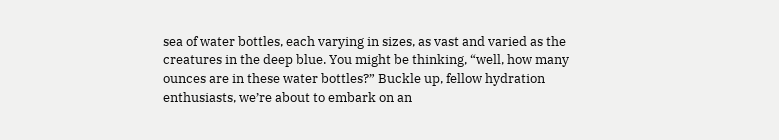sea of water bottles, each varying in sizes, as vast and varied as the creatures in the deep blue. You might be thinking, “well, how many ounces are in these water bottles?” Buckle up, fellow hydration enthusiasts, we’re about to embark on an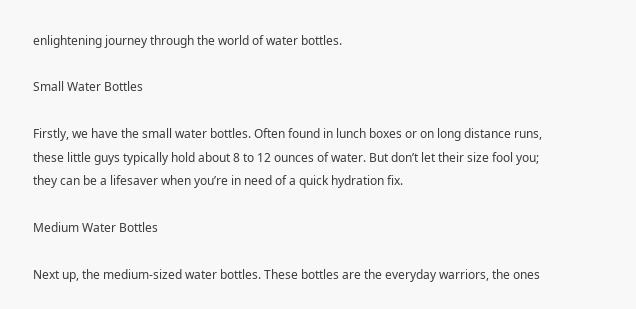enlightening journey through the world of water bottles.

Small Water Bottles

Firstly, we have the small water bottles. Often found in lunch boxes or on long distance runs, these little guys typically hold about 8 to 12 ounces of water. But don’t let their size fool you; they can be a lifesaver when you’re in need of a quick hydration fix.

Medium Water Bottles

Next up, the medium-sized water bottles. These bottles are the everyday warriors, the ones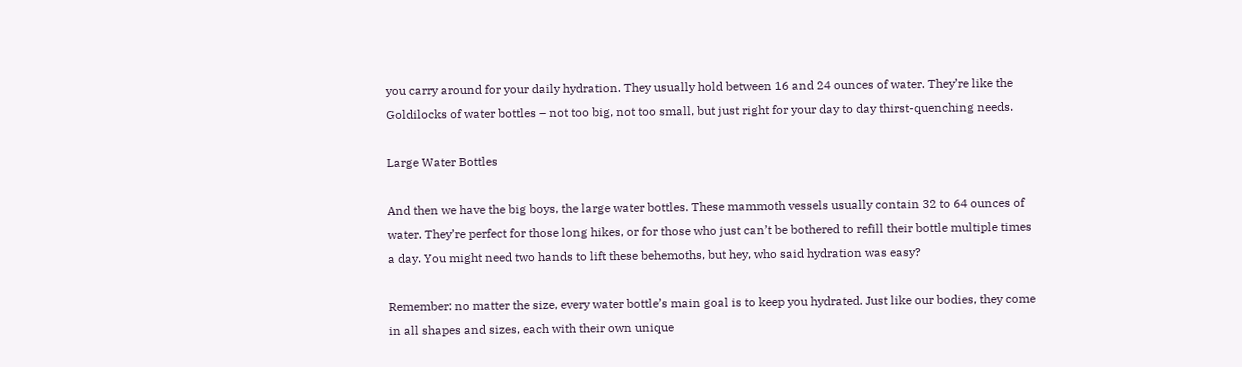you carry around for your daily hydration. They usually hold between 16 and 24 ounces of water. They’re like the Goldilocks of water bottles – not too big, not too small, but just right for your day to day thirst-quenching needs.

Large Water Bottles

And then we have the big boys, the large water bottles. These mammoth vessels usually contain 32 to 64 ounces of water. They’re perfect for those long hikes, or for those who just can’t be bothered to refill their bottle multiple times a day. You might need two hands to lift these behemoths, but hey, who said hydration was easy?

Remember: no matter the size, every water bottle’s main goal is to keep you hydrated. Just like our bodies, they come in all shapes and sizes, each with their own unique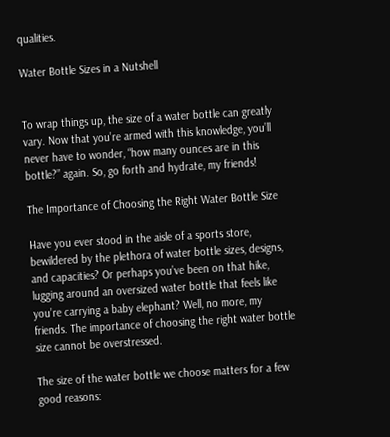qualities.

Water Bottle Sizes in a Nutshell


To wrap things up, the size of a water bottle can greatly vary. Now that you’re armed with this knowledge, you’ll never have to wonder, “how many ounces are in this bottle?” again. So, go forth and hydrate, my friends!

The Importance of Choosing the Right Water Bottle Size

Have you ever stood in the aisle of a sports store, bewildered by the plethora of water bottle sizes, designs, and capacities? Or perhaps you’ve been on that hike, lugging around an oversized water bottle that feels like you’re carrying a baby elephant? Well, no more, my friends. The importance of choosing the right water bottle size cannot be overstressed.

The size of the water bottle we choose matters for a few good reasons: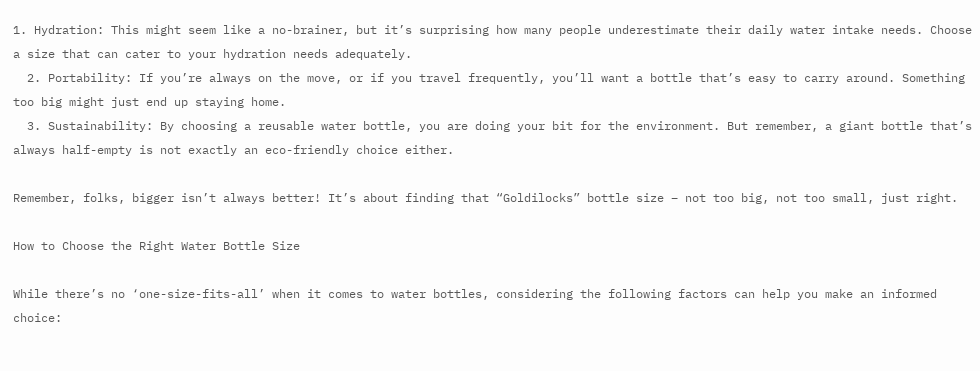1. Hydration: This might seem like a no-brainer, but it’s surprising how many people underestimate their daily water intake needs. Choose a size that can cater to your hydration needs adequately.
  2. Portability: If you’re always on the move, or if you travel frequently, you’ll want a bottle that’s easy to carry around. Something too big might just end up staying home.
  3. Sustainability: By choosing a reusable water bottle, you are doing your bit for the environment. But remember, a giant bottle that’s always half-empty is not exactly an eco-friendly choice either.

Remember, folks, bigger isn’t always better! It’s about finding that “Goldilocks” bottle size – not too big, not too small, just right.

How to Choose the Right Water Bottle Size

While there’s no ‘one-size-fits-all’ when it comes to water bottles, considering the following factors can help you make an informed choice: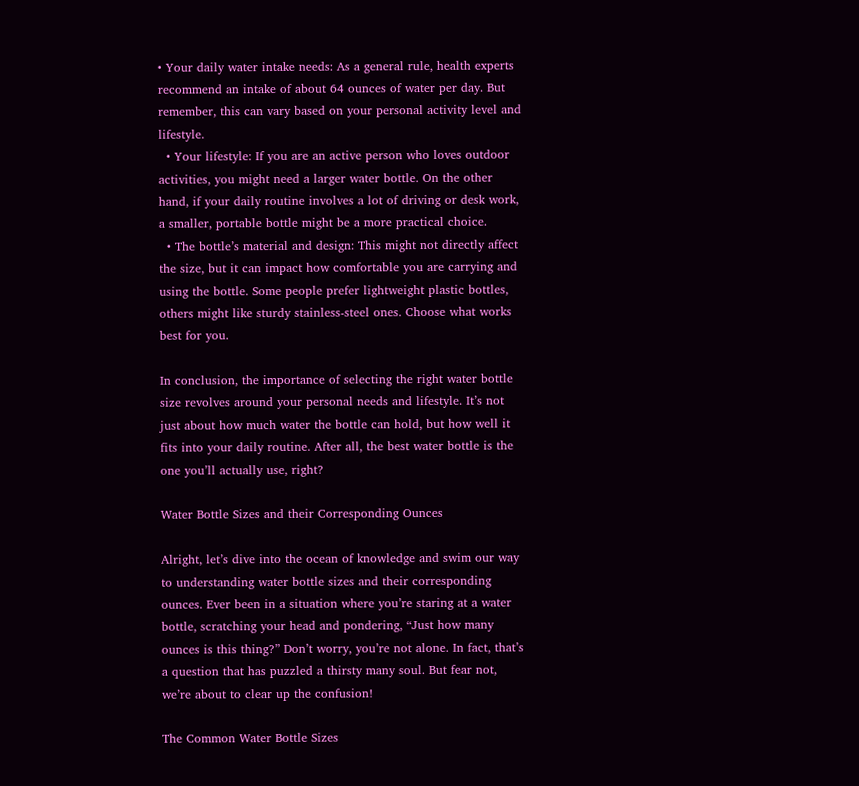• Your daily water intake needs: As a general rule, health experts recommend an intake of about 64 ounces of water per day. But remember, this can vary based on your personal activity level and lifestyle.
  • Your lifestyle: If you are an active person who loves outdoor activities, you might need a larger water bottle. On the other hand, if your daily routine involves a lot of driving or desk work, a smaller, portable bottle might be a more practical choice.
  • The bottle’s material and design: This might not directly affect the size, but it can impact how comfortable you are carrying and using the bottle. Some people prefer lightweight plastic bottles, others might like sturdy stainless-steel ones. Choose what works best for you.

In conclusion, the importance of selecting the right water bottle size revolves around your personal needs and lifestyle. It’s not just about how much water the bottle can hold, but how well it fits into your daily routine. After all, the best water bottle is the one you’ll actually use, right?

Water Bottle Sizes and their Corresponding Ounces

Alright, let’s dive into the ocean of knowledge and swim our way to understanding water bottle sizes and their corresponding ounces. Ever been in a situation where you’re staring at a water bottle, scratching your head and pondering, “Just how many ounces is this thing?” Don’t worry, you’re not alone. In fact, that’s a question that has puzzled a thirsty many soul. But fear not, we’re about to clear up the confusion!

The Common Water Bottle Sizes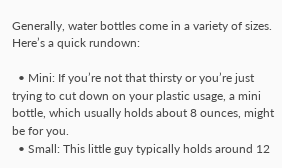Generally, water bottles come in a variety of sizes. Here’s a quick rundown:

  • Mini: If you’re not that thirsty or you’re just trying to cut down on your plastic usage, a mini bottle, which usually holds about 8 ounces, might be for you.
  • Small: This little guy typically holds around 12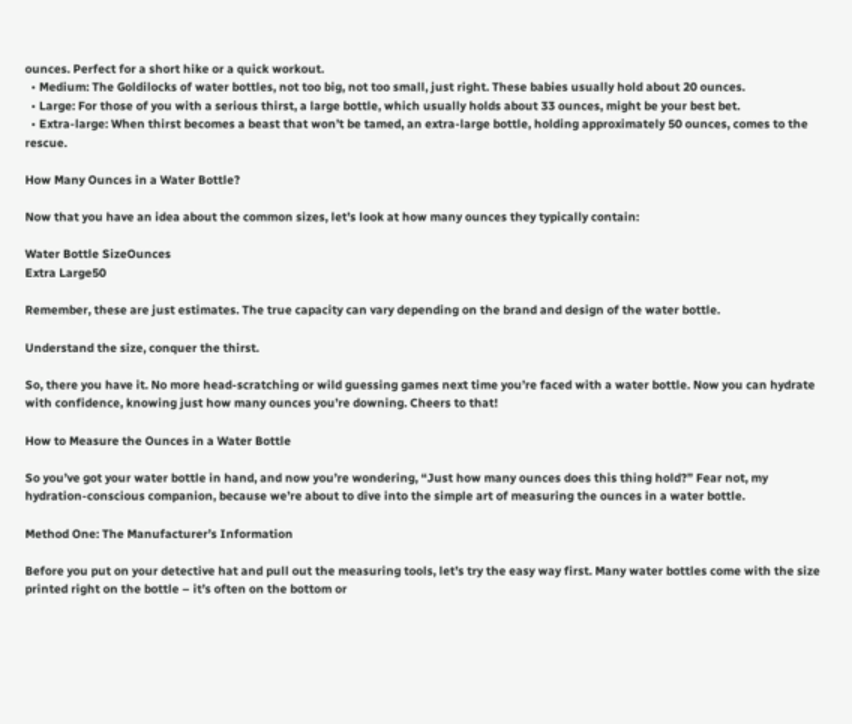ounces. Perfect for a short hike or a quick workout.
  • Medium: The Goldilocks of water bottles, not too big, not too small, just right. These babies usually hold about 20 ounces.
  • Large: For those of you with a serious thirst, a large bottle, which usually holds about 33 ounces, might be your best bet.
  • Extra-large: When thirst becomes a beast that won’t be tamed, an extra-large bottle, holding approximately 50 ounces, comes to the rescue.

How Many Ounces in a Water Bottle?

Now that you have an idea about the common sizes, let’s look at how many ounces they typically contain:

Water Bottle SizeOunces
Extra Large50

Remember, these are just estimates. The true capacity can vary depending on the brand and design of the water bottle.

Understand the size, conquer the thirst.

So, there you have it. No more head-scratching or wild guessing games next time you’re faced with a water bottle. Now you can hydrate with confidence, knowing just how many ounces you’re downing. Cheers to that!

How to Measure the Ounces in a Water Bottle

So you’ve got your water bottle in hand, and now you’re wondering, “Just how many ounces does this thing hold?” Fear not, my hydration-conscious companion, because we’re about to dive into the simple art of measuring the ounces in a water bottle.

Method One: The Manufacturer’s Information

Before you put on your detective hat and pull out the measuring tools, let’s try the easy way first. Many water bottles come with the size printed right on the bottle – it’s often on the bottom or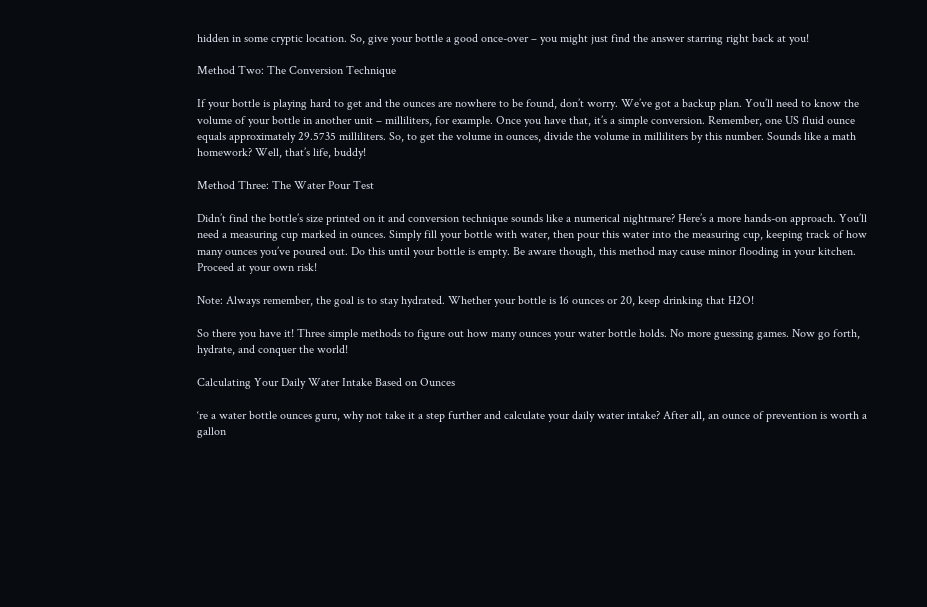hidden in some cryptic location. So, give your bottle a good once-over – you might just find the answer starring right back at you!

Method Two: The Conversion Technique

If your bottle is playing hard to get and the ounces are nowhere to be found, don’t worry. We’ve got a backup plan. You’ll need to know the volume of your bottle in another unit – milliliters, for example. Once you have that, it’s a simple conversion. Remember, one US fluid ounce equals approximately 29.5735 milliliters. So, to get the volume in ounces, divide the volume in milliliters by this number. Sounds like a math homework? Well, that’s life, buddy!

Method Three: The Water Pour Test

Didn’t find the bottle’s size printed on it and conversion technique sounds like a numerical nightmare? Here’s a more hands-on approach. You’ll need a measuring cup marked in ounces. Simply fill your bottle with water, then pour this water into the measuring cup, keeping track of how many ounces you’ve poured out. Do this until your bottle is empty. Be aware though, this method may cause minor flooding in your kitchen. Proceed at your own risk!

Note: Always remember, the goal is to stay hydrated. Whether your bottle is 16 ounces or 20, keep drinking that H2O!

So there you have it! Three simple methods to figure out how many ounces your water bottle holds. No more guessing games. Now go forth, hydrate, and conquer the world!

Calculating Your Daily Water Intake Based on Ounces

‘re a water bottle ounces guru, why not take it a step further and calculate your daily water intake? After all, an ounce of prevention is worth a gallon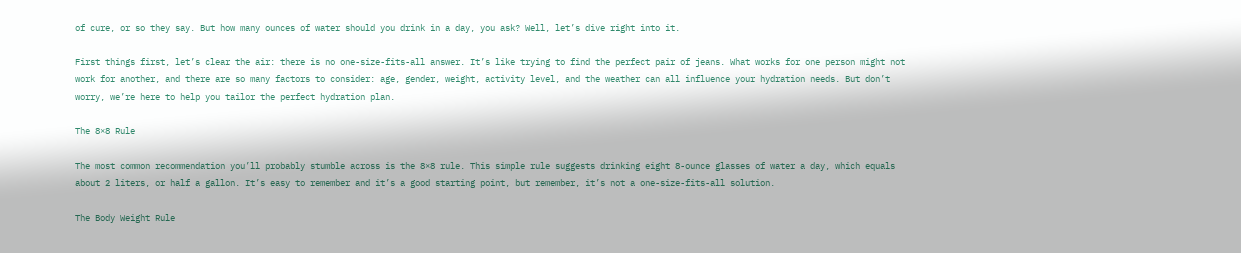of cure, or so they say. But how many ounces of water should you drink in a day, you ask? Well, let’s dive right into it.

First things first, let’s clear the air: there is no one-size-fits-all answer. It’s like trying to find the perfect pair of jeans. What works for one person might not work for another, and there are so many factors to consider: age, gender, weight, activity level, and the weather can all influence your hydration needs. But don’t worry, we’re here to help you tailor the perfect hydration plan.

The 8×8 Rule

The most common recommendation you’ll probably stumble across is the 8×8 rule. This simple rule suggests drinking eight 8-ounce glasses of water a day, which equals about 2 liters, or half a gallon. It’s easy to remember and it’s a good starting point, but remember, it’s not a one-size-fits-all solution.

The Body Weight Rule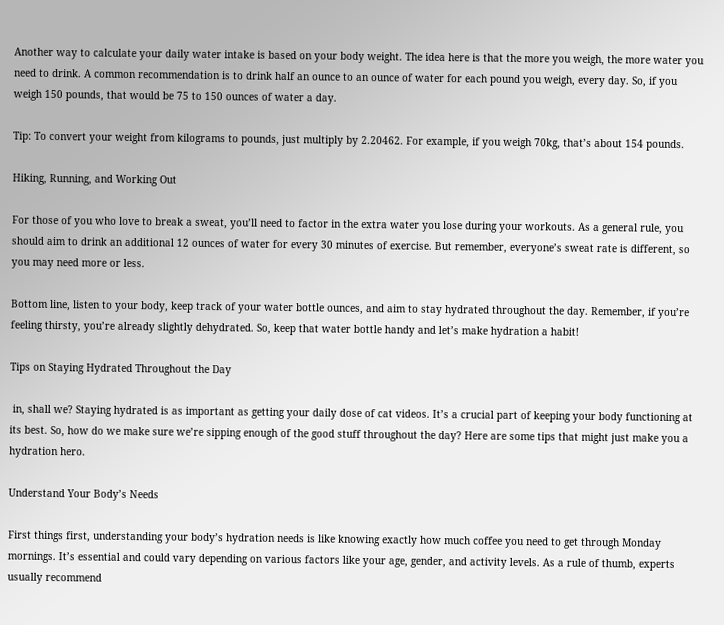Another way to calculate your daily water intake is based on your body weight. The idea here is that the more you weigh, the more water you need to drink. A common recommendation is to drink half an ounce to an ounce of water for each pound you weigh, every day. So, if you weigh 150 pounds, that would be 75 to 150 ounces of water a day.

Tip: To convert your weight from kilograms to pounds, just multiply by 2.20462. For example, if you weigh 70kg, that’s about 154 pounds.

Hiking, Running, and Working Out

For those of you who love to break a sweat, you’ll need to factor in the extra water you lose during your workouts. As a general rule, you should aim to drink an additional 12 ounces of water for every 30 minutes of exercise. But remember, everyone’s sweat rate is different, so you may need more or less.

Bottom line, listen to your body, keep track of your water bottle ounces, and aim to stay hydrated throughout the day. Remember, if you’re feeling thirsty, you’re already slightly dehydrated. So, keep that water bottle handy and let’s make hydration a habit!

Tips on Staying Hydrated Throughout the Day

 in, shall we? Staying hydrated is as important as getting your daily dose of cat videos. It’s a crucial part of keeping your body functioning at its best. So, how do we make sure we’re sipping enough of the good stuff throughout the day? Here are some tips that might just make you a hydration hero.

Understand Your Body’s Needs

First things first, understanding your body’s hydration needs is like knowing exactly how much coffee you need to get through Monday mornings. It’s essential and could vary depending on various factors like your age, gender, and activity levels. As a rule of thumb, experts usually recommend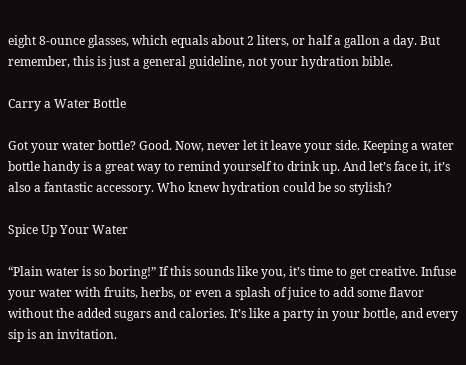eight 8-ounce glasses, which equals about 2 liters, or half a gallon a day. But remember, this is just a general guideline, not your hydration bible.

Carry a Water Bottle

Got your water bottle? Good. Now, never let it leave your side. Keeping a water bottle handy is a great way to remind yourself to drink up. And let’s face it, it’s also a fantastic accessory. Who knew hydration could be so stylish?

Spice Up Your Water

“Plain water is so boring!” If this sounds like you, it’s time to get creative. Infuse your water with fruits, herbs, or even a splash of juice to add some flavor without the added sugars and calories. It’s like a party in your bottle, and every sip is an invitation.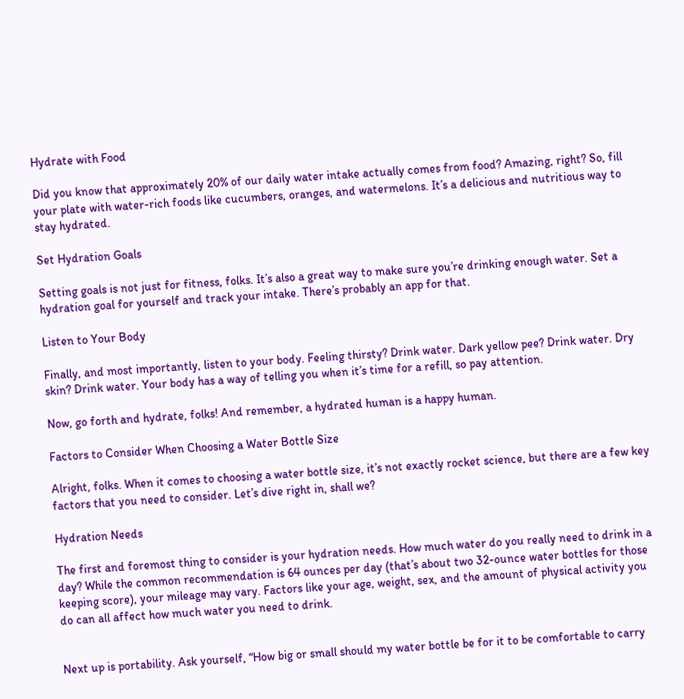Hydrate with Food

Did you know that approximately 20% of our daily water intake actually comes from food? Amazing, right? So, fill your plate with water-rich foods like cucumbers, oranges, and watermelons. It’s a delicious and nutritious way to stay hydrated.

Set Hydration Goals

Setting goals is not just for fitness, folks. It’s also a great way to make sure you’re drinking enough water. Set a hydration goal for yourself and track your intake. There’s probably an app for that.

Listen to Your Body

Finally, and most importantly, listen to your body. Feeling thirsty? Drink water. Dark yellow pee? Drink water. Dry skin? Drink water. Your body has a way of telling you when it’s time for a refill, so pay attention.

Now, go forth and hydrate, folks! And remember, a hydrated human is a happy human.

Factors to Consider When Choosing a Water Bottle Size

Alright, folks. When it comes to choosing a water bottle size, it’s not exactly rocket science, but there are a few key factors that you need to consider. Let’s dive right in, shall we?

Hydration Needs

The first and foremost thing to consider is your hydration needs. How much water do you really need to drink in a day? While the common recommendation is 64 ounces per day (that’s about two 32-ounce water bottles for those keeping score), your mileage may vary. Factors like your age, weight, sex, and the amount of physical activity you do can all affect how much water you need to drink.


Next up is portability. Ask yourself, “How big or small should my water bottle be for it to be comfortable to carry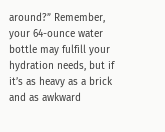around?” Remember, your 64-ounce water bottle may fulfill your hydration needs, but if it’s as heavy as a brick and as awkward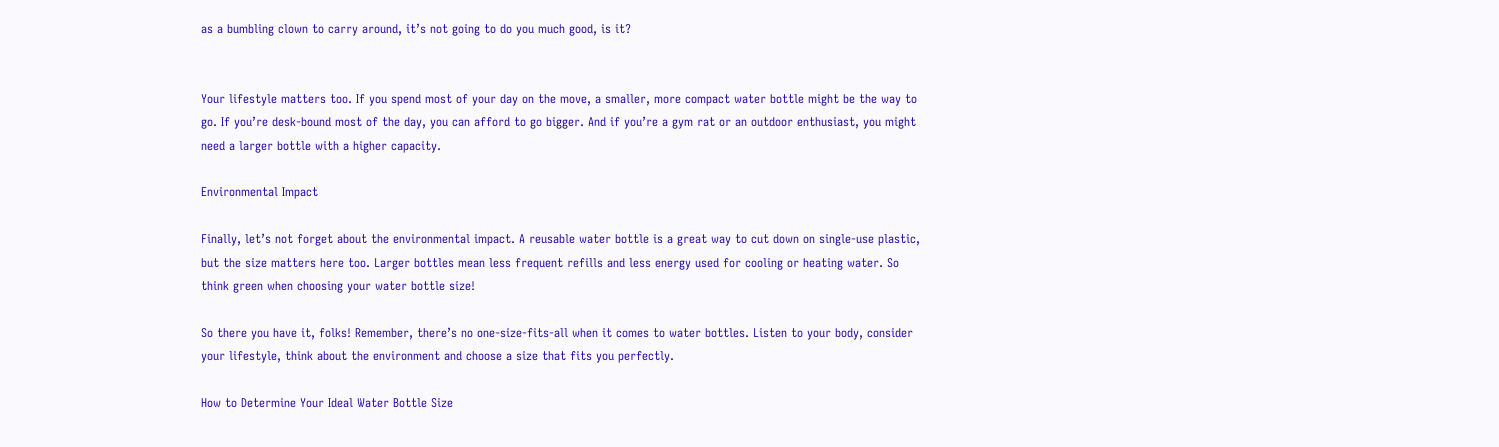as a bumbling clown to carry around, it’s not going to do you much good, is it?


Your lifestyle matters too. If you spend most of your day on the move, a smaller, more compact water bottle might be the way to go. If you’re desk-bound most of the day, you can afford to go bigger. And if you’re a gym rat or an outdoor enthusiast, you might need a larger bottle with a higher capacity.

Environmental Impact

Finally, let’s not forget about the environmental impact. A reusable water bottle is a great way to cut down on single-use plastic, but the size matters here too. Larger bottles mean less frequent refills and less energy used for cooling or heating water. So think green when choosing your water bottle size!

So there you have it, folks! Remember, there’s no one-size-fits-all when it comes to water bottles. Listen to your body, consider your lifestyle, think about the environment and choose a size that fits you perfectly.

How to Determine Your Ideal Water Bottle Size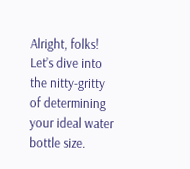Alright, folks! Let’s dive into the nitty-gritty of determining your ideal water bottle size.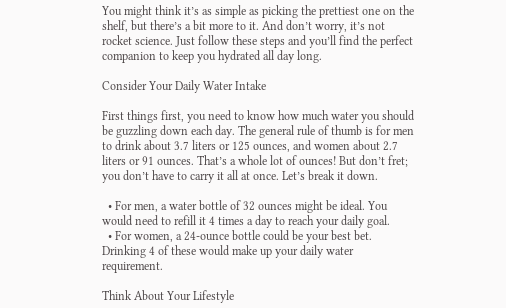You might think it’s as simple as picking the prettiest one on the shelf, but there’s a bit more to it. And don’t worry, it’s not rocket science. Just follow these steps and you’ll find the perfect companion to keep you hydrated all day long.

Consider Your Daily Water Intake

First things first, you need to know how much water you should be guzzling down each day. The general rule of thumb is for men to drink about 3.7 liters or 125 ounces, and women about 2.7 liters or 91 ounces. That’s a whole lot of ounces! But don’t fret; you don’t have to carry it all at once. Let’s break it down.

  • For men, a water bottle of 32 ounces might be ideal. You would need to refill it 4 times a day to reach your daily goal.
  • For women, a 24-ounce bottle could be your best bet. Drinking 4 of these would make up your daily water requirement.

Think About Your Lifestyle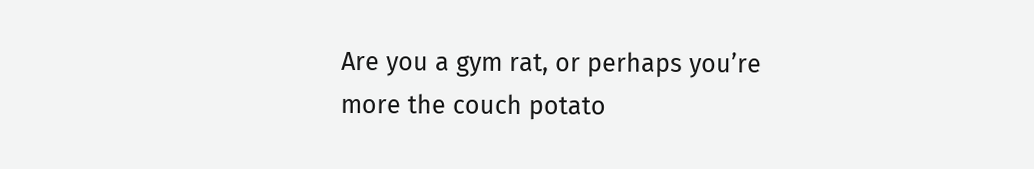Are you a gym rat, or perhaps you’re more the couch potato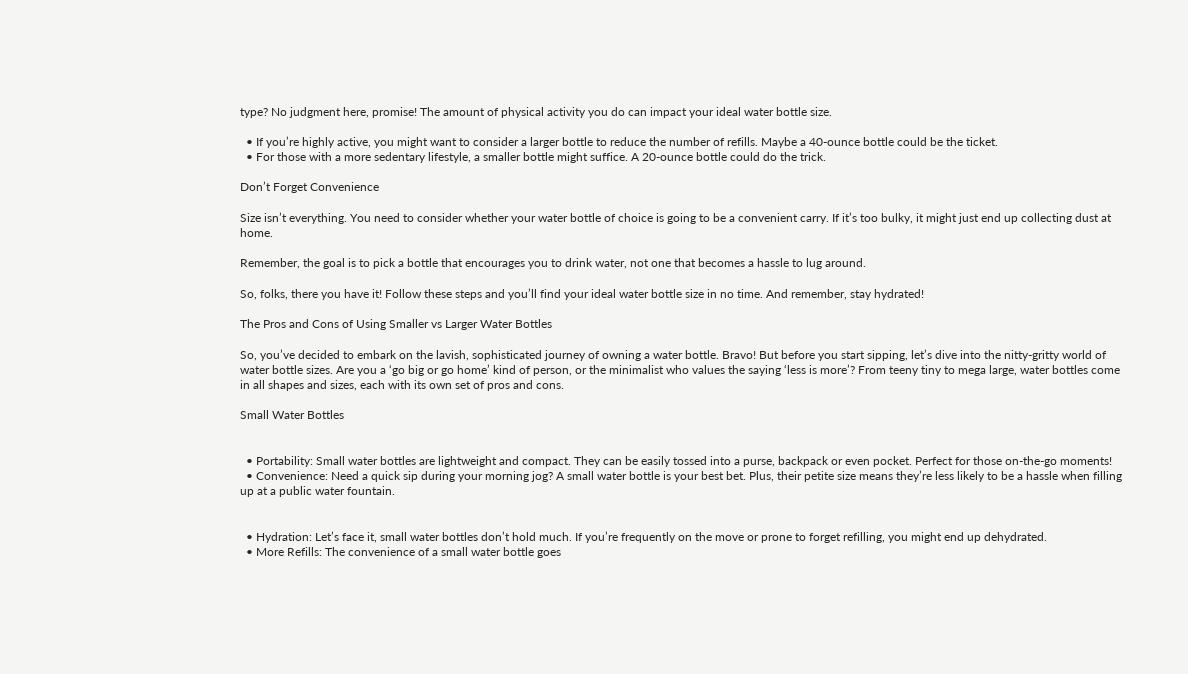type? No judgment here, promise! The amount of physical activity you do can impact your ideal water bottle size.

  • If you’re highly active, you might want to consider a larger bottle to reduce the number of refills. Maybe a 40-ounce bottle could be the ticket.
  • For those with a more sedentary lifestyle, a smaller bottle might suffice. A 20-ounce bottle could do the trick.

Don’t Forget Convenience

Size isn’t everything. You need to consider whether your water bottle of choice is going to be a convenient carry. If it’s too bulky, it might just end up collecting dust at home.

Remember, the goal is to pick a bottle that encourages you to drink water, not one that becomes a hassle to lug around.

So, folks, there you have it! Follow these steps and you’ll find your ideal water bottle size in no time. And remember, stay hydrated!

The Pros and Cons of Using Smaller vs Larger Water Bottles

So, you’ve decided to embark on the lavish, sophisticated journey of owning a water bottle. Bravo! But before you start sipping, let’s dive into the nitty-gritty world of water bottle sizes. Are you a ‘go big or go home’ kind of person, or the minimalist who values the saying ‘less is more’? From teeny tiny to mega large, water bottles come in all shapes and sizes, each with its own set of pros and cons.

Small Water Bottles


  • Portability: Small water bottles are lightweight and compact. They can be easily tossed into a purse, backpack or even pocket. Perfect for those on-the-go moments!
  • Convenience: Need a quick sip during your morning jog? A small water bottle is your best bet. Plus, their petite size means they’re less likely to be a hassle when filling up at a public water fountain.


  • Hydration: Let’s face it, small water bottles don’t hold much. If you’re frequently on the move or prone to forget refilling, you might end up dehydrated.
  • More Refills: The convenience of a small water bottle goes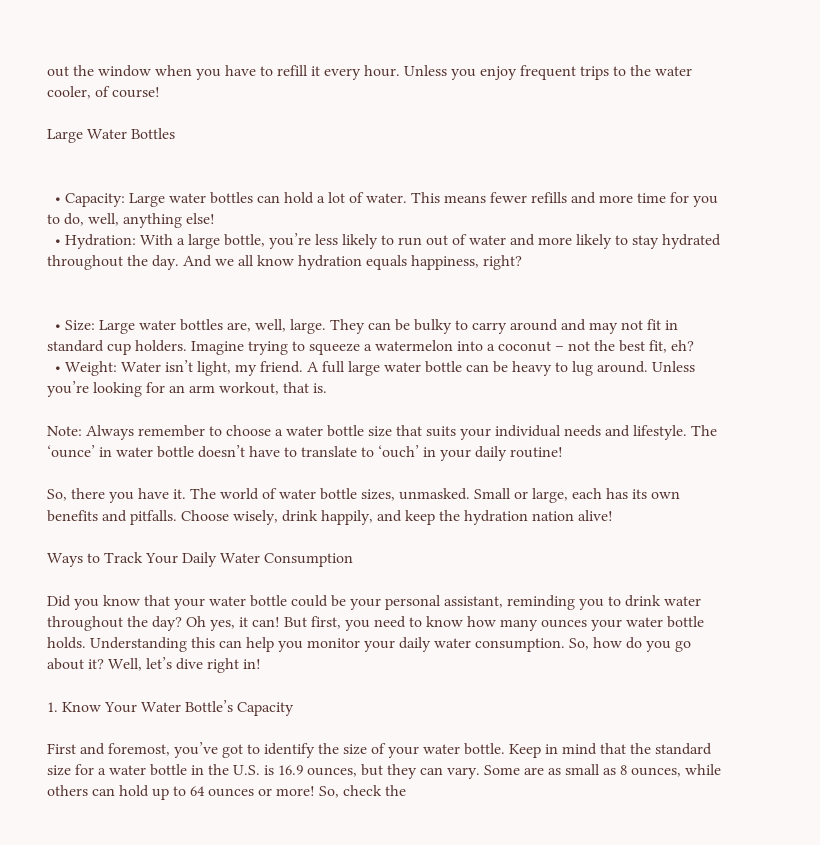out the window when you have to refill it every hour. Unless you enjoy frequent trips to the water cooler, of course!

Large Water Bottles


  • Capacity: Large water bottles can hold a lot of water. This means fewer refills and more time for you to do, well, anything else!
  • Hydration: With a large bottle, you’re less likely to run out of water and more likely to stay hydrated throughout the day. And we all know hydration equals happiness, right?


  • Size: Large water bottles are, well, large. They can be bulky to carry around and may not fit in standard cup holders. Imagine trying to squeeze a watermelon into a coconut – not the best fit, eh?
  • Weight: Water isn’t light, my friend. A full large water bottle can be heavy to lug around. Unless you’re looking for an arm workout, that is.

Note: Always remember to choose a water bottle size that suits your individual needs and lifestyle. The ‘ounce’ in water bottle doesn’t have to translate to ‘ouch’ in your daily routine!

So, there you have it. The world of water bottle sizes, unmasked. Small or large, each has its own benefits and pitfalls. Choose wisely, drink happily, and keep the hydration nation alive!

Ways to Track Your Daily Water Consumption

Did you know that your water bottle could be your personal assistant, reminding you to drink water throughout the day? Oh yes, it can! But first, you need to know how many ounces your water bottle holds. Understanding this can help you monitor your daily water consumption. So, how do you go about it? Well, let’s dive right in!

1. Know Your Water Bottle’s Capacity

First and foremost, you’ve got to identify the size of your water bottle. Keep in mind that the standard size for a water bottle in the U.S. is 16.9 ounces, but they can vary. Some are as small as 8 ounces, while others can hold up to 64 ounces or more! So, check the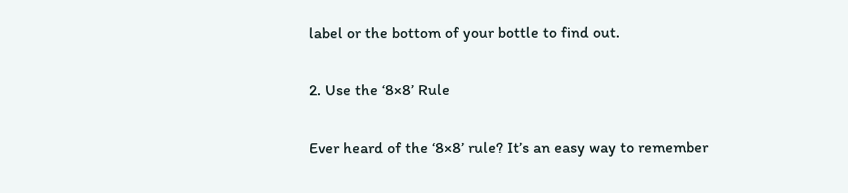label or the bottom of your bottle to find out.

2. Use the ‘8×8’ Rule

Ever heard of the ‘8×8’ rule? It’s an easy way to remember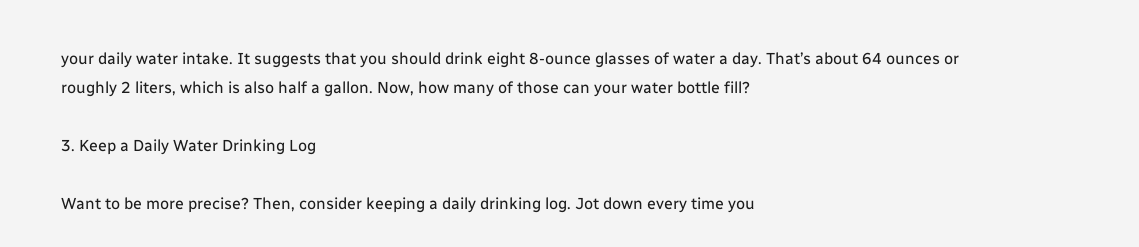your daily water intake. It suggests that you should drink eight 8-ounce glasses of water a day. That’s about 64 ounces or roughly 2 liters, which is also half a gallon. Now, how many of those can your water bottle fill?

3. Keep a Daily Water Drinking Log

Want to be more precise? Then, consider keeping a daily drinking log. Jot down every time you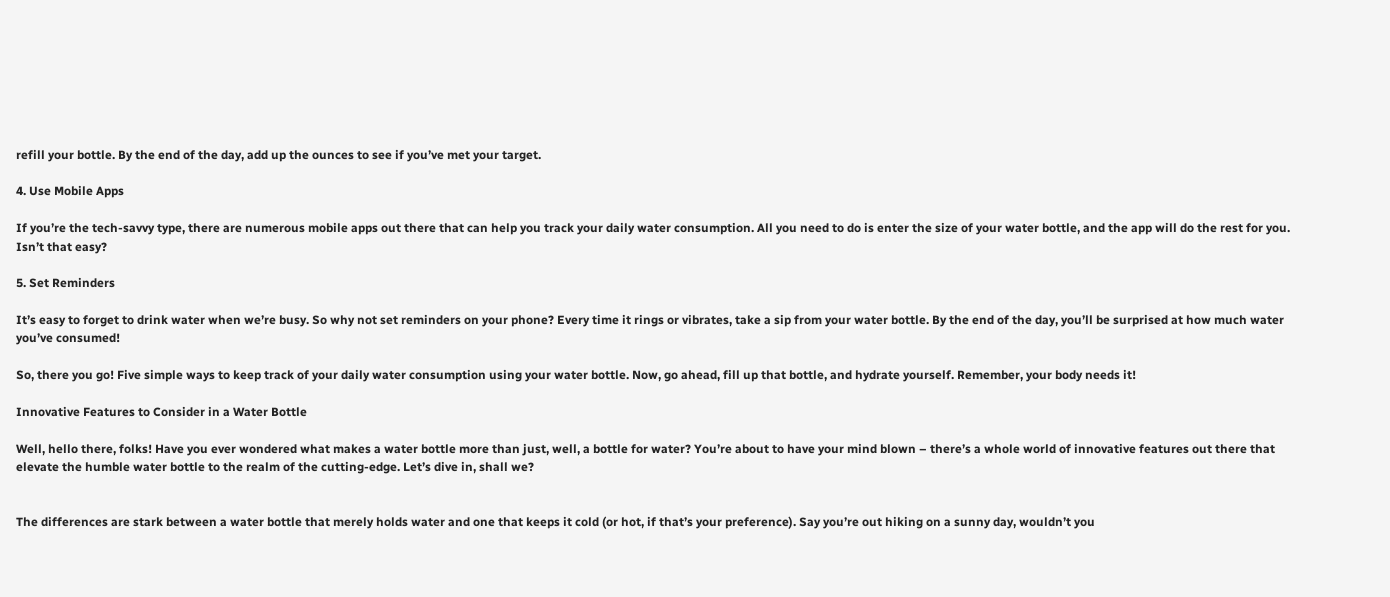refill your bottle. By the end of the day, add up the ounces to see if you’ve met your target.

4. Use Mobile Apps

If you’re the tech-savvy type, there are numerous mobile apps out there that can help you track your daily water consumption. All you need to do is enter the size of your water bottle, and the app will do the rest for you. Isn’t that easy?

5. Set Reminders

It’s easy to forget to drink water when we’re busy. So why not set reminders on your phone? Every time it rings or vibrates, take a sip from your water bottle. By the end of the day, you’ll be surprised at how much water you’ve consumed!

So, there you go! Five simple ways to keep track of your daily water consumption using your water bottle. Now, go ahead, fill up that bottle, and hydrate yourself. Remember, your body needs it!

Innovative Features to Consider in a Water Bottle

Well, hello there, folks! Have you ever wondered what makes a water bottle more than just, well, a bottle for water? You’re about to have your mind blown – there’s a whole world of innovative features out there that elevate the humble water bottle to the realm of the cutting-edge. Let’s dive in, shall we?


The differences are stark between a water bottle that merely holds water and one that keeps it cold (or hot, if that’s your preference). Say you’re out hiking on a sunny day, wouldn’t you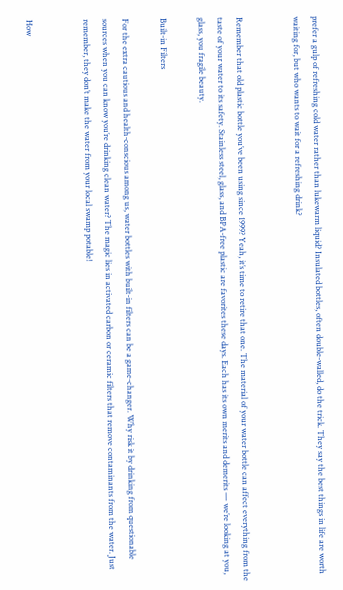prefer a gulp of refreshing cold water rather than lukewarm liquid? Insulated bottles, often double-walled, do the trick. They say the best things in life are worth waiting for, but who wants to wait for a refreshing drink?


Remember that old plastic bottle you’ve been using since 1999? Yeah, it’s time to retire that one. The material of your water bottle can affect everything from the taste of your water to its safety. Stainless steel, glass, and BPA-free plastic are favorites these days. Each has its own merits and demerits — we’re looking at you, glass, you fragile beauty.

Built-in Filters

For the extra cautious and health-conscious among us, water bottles with built-in filters can be a game-changer. Why risk it by drinking from questionable sources when you can know you’re drinking clean water? The magic lies in activated carbon or ceramic filters that remove contaminants from the water. Just remember, they don’t make the water from your local swamp potable!


How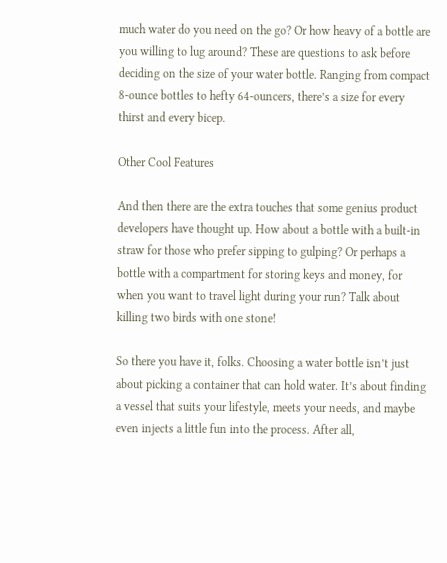much water do you need on the go? Or how heavy of a bottle are you willing to lug around? These are questions to ask before deciding on the size of your water bottle. Ranging from compact 8-ounce bottles to hefty 64-ouncers, there’s a size for every thirst and every bicep.

Other Cool Features

And then there are the extra touches that some genius product developers have thought up. How about a bottle with a built-in straw for those who prefer sipping to gulping? Or perhaps a bottle with a compartment for storing keys and money, for when you want to travel light during your run? Talk about killing two birds with one stone!

So there you have it, folks. Choosing a water bottle isn’t just about picking a container that can hold water. It’s about finding a vessel that suits your lifestyle, meets your needs, and maybe even injects a little fun into the process. After all,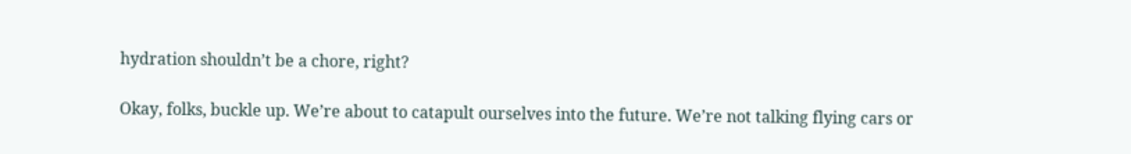hydration shouldn’t be a chore, right?

Okay, folks, buckle up. We’re about to catapult ourselves into the future. We’re not talking flying cars or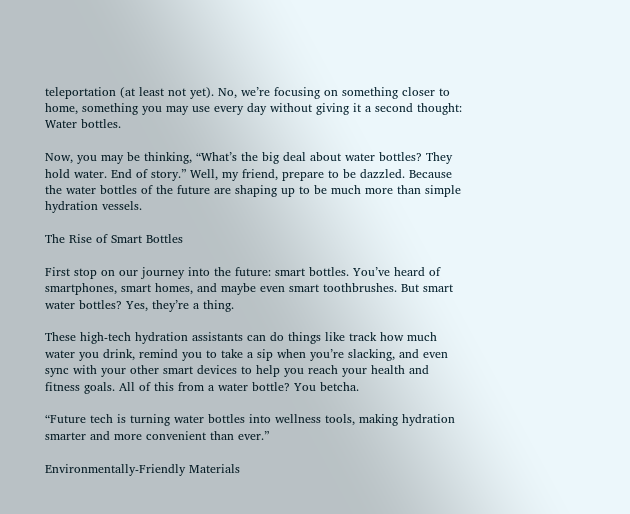teleportation (at least not yet). No, we’re focusing on something closer to home, something you may use every day without giving it a second thought: Water bottles.

Now, you may be thinking, “What’s the big deal about water bottles? They hold water. End of story.” Well, my friend, prepare to be dazzled. Because the water bottles of the future are shaping up to be much more than simple hydration vessels.

The Rise of Smart Bottles

First stop on our journey into the future: smart bottles. You’ve heard of smartphones, smart homes, and maybe even smart toothbrushes. But smart water bottles? Yes, they’re a thing.

These high-tech hydration assistants can do things like track how much water you drink, remind you to take a sip when you’re slacking, and even sync with your other smart devices to help you reach your health and fitness goals. All of this from a water bottle? You betcha.

“Future tech is turning water bottles into wellness tools, making hydration smarter and more convenient than ever.”

Environmentally-Friendly Materials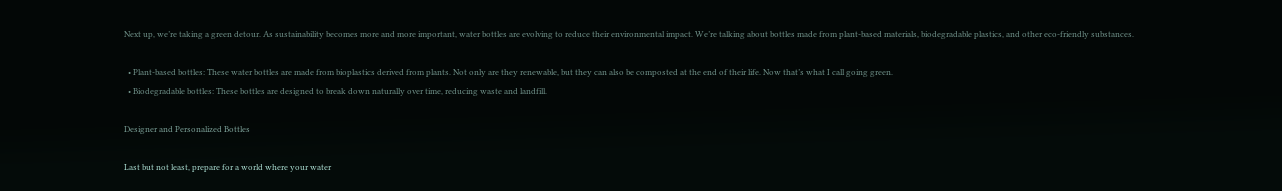Next up, we’re taking a green detour. As sustainability becomes more and more important, water bottles are evolving to reduce their environmental impact. We’re talking about bottles made from plant-based materials, biodegradable plastics, and other eco-friendly substances.

  • Plant-based bottles: These water bottles are made from bioplastics derived from plants. Not only are they renewable, but they can also be composted at the end of their life. Now that’s what I call going green.
  • Biodegradable bottles: These bottles are designed to break down naturally over time, reducing waste and landfill.

Designer and Personalized Bottles

Last but not least, prepare for a world where your water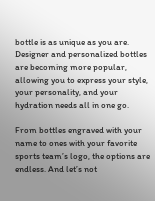bottle is as unique as you are. Designer and personalized bottles are becoming more popular, allowing you to express your style, your personality, and your hydration needs all in one go.

From bottles engraved with your name to ones with your favorite sports team’s logo, the options are endless. And let’s not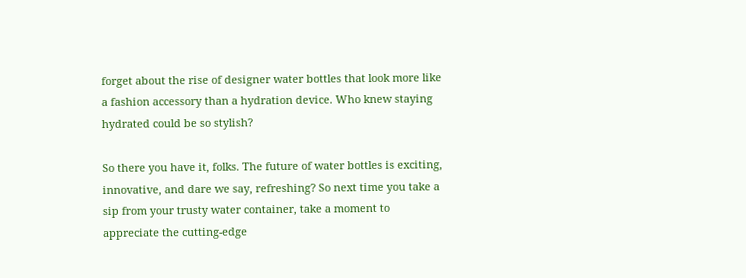forget about the rise of designer water bottles that look more like a fashion accessory than a hydration device. Who knew staying hydrated could be so stylish?

So there you have it, folks. The future of water bottles is exciting, innovative, and dare we say, refreshing? So next time you take a sip from your trusty water container, take a moment to appreciate the cutting-edge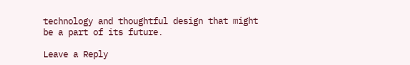technology and thoughtful design that might be a part of its future.

Leave a Reply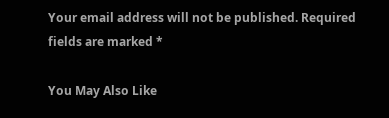Your email address will not be published. Required fields are marked *

You May Also Like